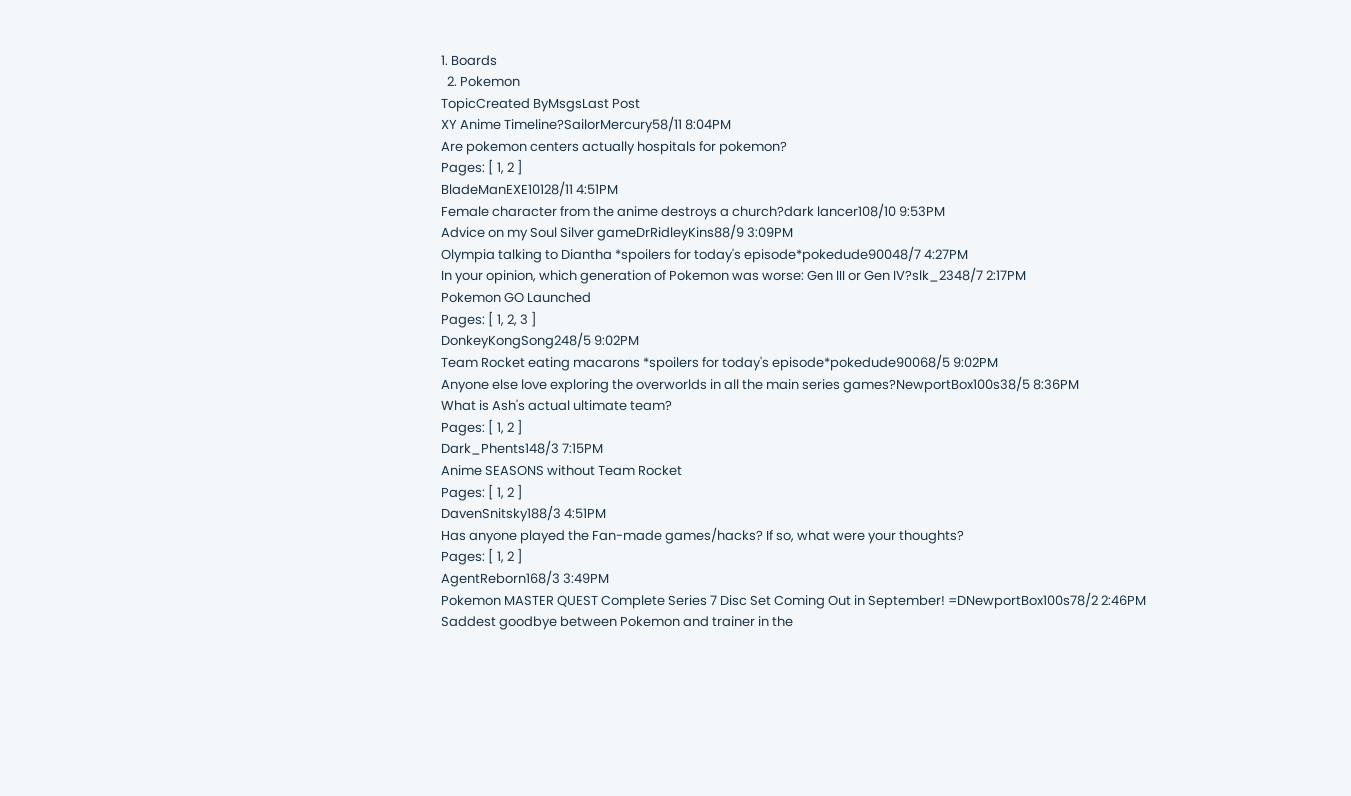1. Boards
  2. Pokemon
TopicCreated ByMsgsLast Post
XY Anime Timeline?SailorMercury58/11 8:04PM
Are pokemon centers actually hospitals for pokemon?
Pages: [ 1, 2 ]
BladeManEXE10128/11 4:51PM
Female character from the anime destroys a church?dark lancer108/10 9:53PM
Advice on my Soul Silver gameDrRidleyKins88/9 3:09PM
Olympia talking to Diantha *spoilers for today's episode*pokedude90048/7 4:27PM
In your opinion, which generation of Pokemon was worse: Gen III or Gen IV?slk_2348/7 2:17PM
Pokemon GO Launched
Pages: [ 1, 2, 3 ]
DonkeyKongSong248/5 9:02PM
Team Rocket eating macarons *spoilers for today's episode*pokedude90068/5 9:02PM
Anyone else love exploring the overworlds in all the main series games?NewportBox100s38/5 8:36PM
What is Ash's actual ultimate team?
Pages: [ 1, 2 ]
Dark_Phents148/3 7:15PM
Anime SEASONS without Team Rocket
Pages: [ 1, 2 ]
DavenSnitsky188/3 4:51PM
Has anyone played the Fan-made games/hacks? If so, what were your thoughts?
Pages: [ 1, 2 ]
AgentReborn168/3 3:49PM
Pokemon MASTER QUEST Complete Series 7 Disc Set Coming Out in September! =DNewportBox100s78/2 2:46PM
Saddest goodbye between Pokemon and trainer in the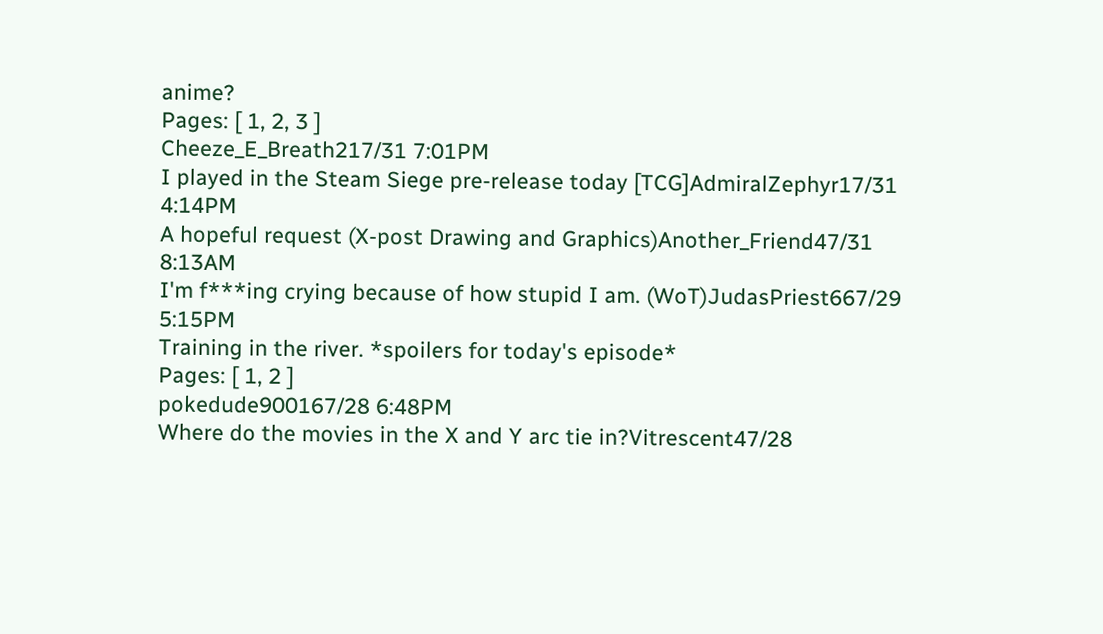anime?
Pages: [ 1, 2, 3 ]
Cheeze_E_Breath217/31 7:01PM
I played in the Steam Siege pre-release today [TCG]AdmiralZephyr17/31 4:14PM
A hopeful request (X-post Drawing and Graphics)Another_Friend47/31 8:13AM
I'm f***ing crying because of how stupid I am. (WoT)JudasPriest667/29 5:15PM
Training in the river. *spoilers for today's episode*
Pages: [ 1, 2 ]
pokedude900167/28 6:48PM
Where do the movies in the X and Y arc tie in?Vitrescent47/28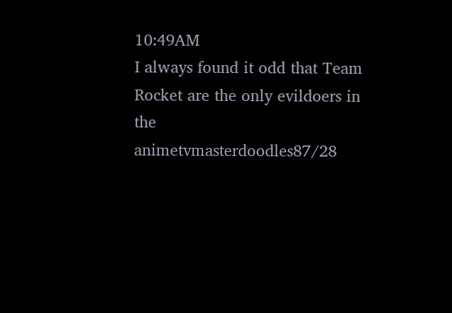10:49AM
I always found it odd that Team Rocket are the only evildoers in the animetvmasterdoodles87/28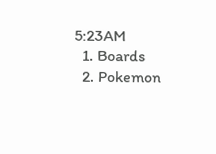5:23AM
  1. Boards
  2. Pokemon